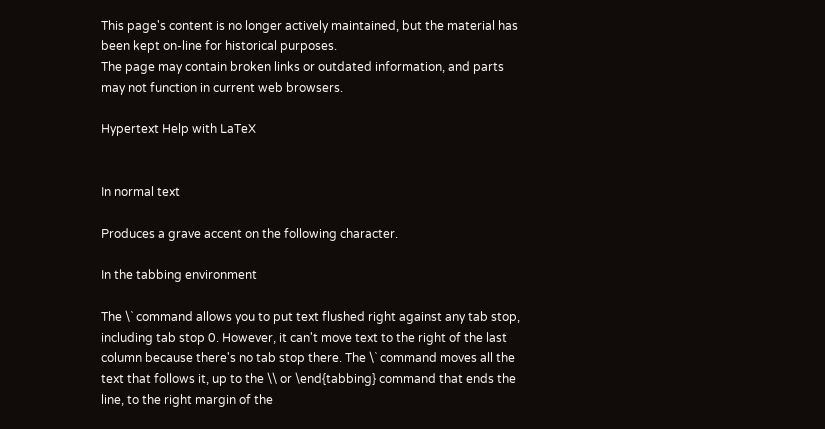This page's content is no longer actively maintained, but the material has been kept on-line for historical purposes.
The page may contain broken links or outdated information, and parts may not function in current web browsers.

Hypertext Help with LaTeX


In normal text

Produces a grave accent on the following character.

In the tabbing environment

The \` command allows you to put text flushed right against any tab stop, including tab stop 0. However, it can't move text to the right of the last column because there's no tab stop there. The \` command moves all the text that follows it, up to the \\ or \end{tabbing} command that ends the line, to the right margin of the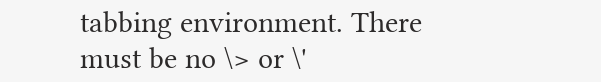tabbing environment. There must be no \> or \'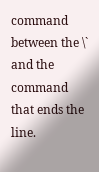command between the \` and the command that ends the line.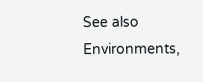See also Environments,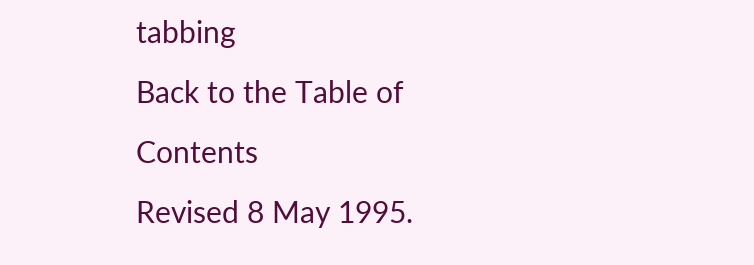tabbing
Back to the Table of Contents
Revised 8 May 1995.